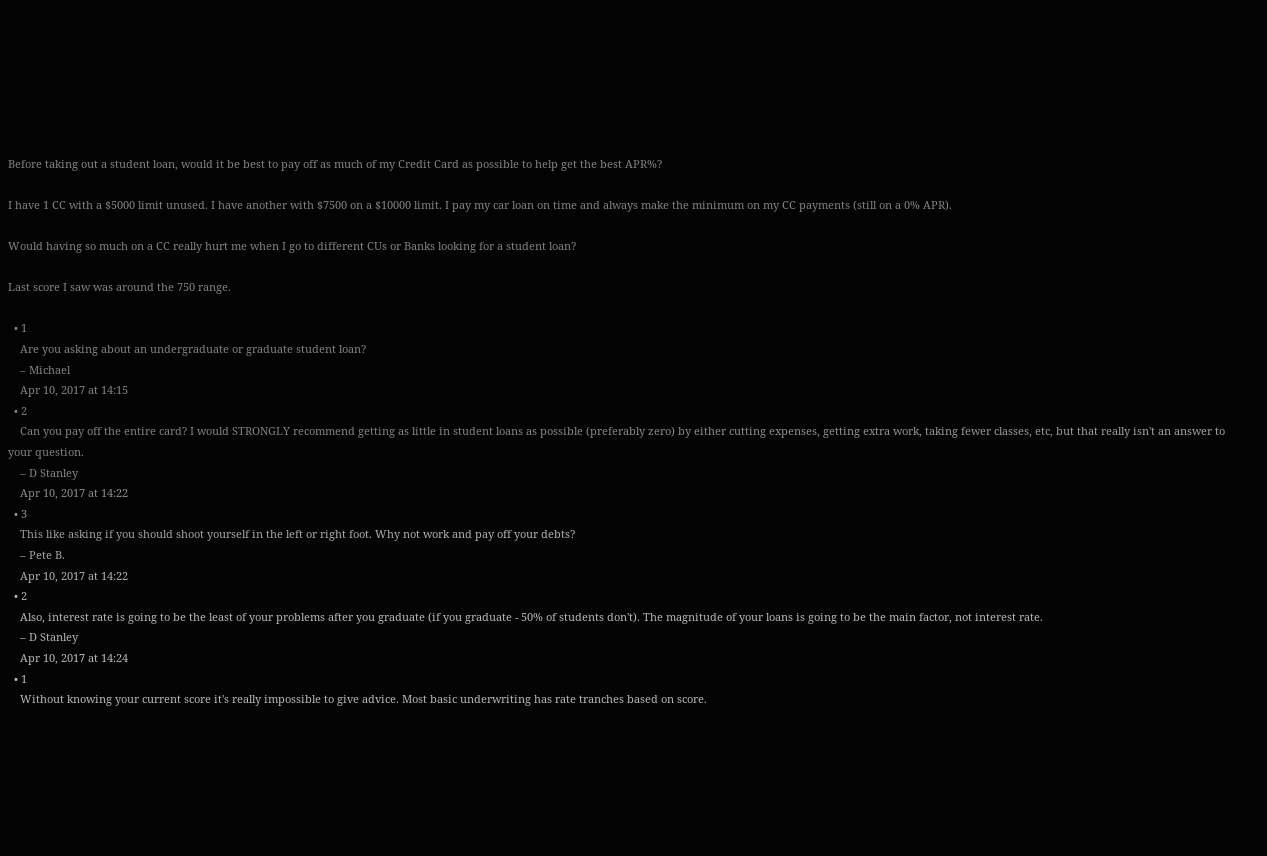Before taking out a student loan, would it be best to pay off as much of my Credit Card as possible to help get the best APR%?

I have 1 CC with a $5000 limit unused. I have another with $7500 on a $10000 limit. I pay my car loan on time and always make the minimum on my CC payments (still on a 0% APR).

Would having so much on a CC really hurt me when I go to different CUs or Banks looking for a student loan?

Last score I saw was around the 750 range.

  • 1
    Are you asking about an undergraduate or graduate student loan?
    – Michael
    Apr 10, 2017 at 14:15
  • 2
    Can you pay off the entire card? I would STRONGLY recommend getting as little in student loans as possible (preferably zero) by either cutting expenses, getting extra work, taking fewer classes, etc, but that really isn't an answer to your question.
    – D Stanley
    Apr 10, 2017 at 14:22
  • 3
    This like asking if you should shoot yourself in the left or right foot. Why not work and pay off your debts?
    – Pete B.
    Apr 10, 2017 at 14:22
  • 2
    Also, interest rate is going to be the least of your problems after you graduate (if you graduate - 50% of students don't). The magnitude of your loans is going to be the main factor, not interest rate.
    – D Stanley
    Apr 10, 2017 at 14:24
  • 1
    Without knowing your current score it's really impossible to give advice. Most basic underwriting has rate tranches based on score.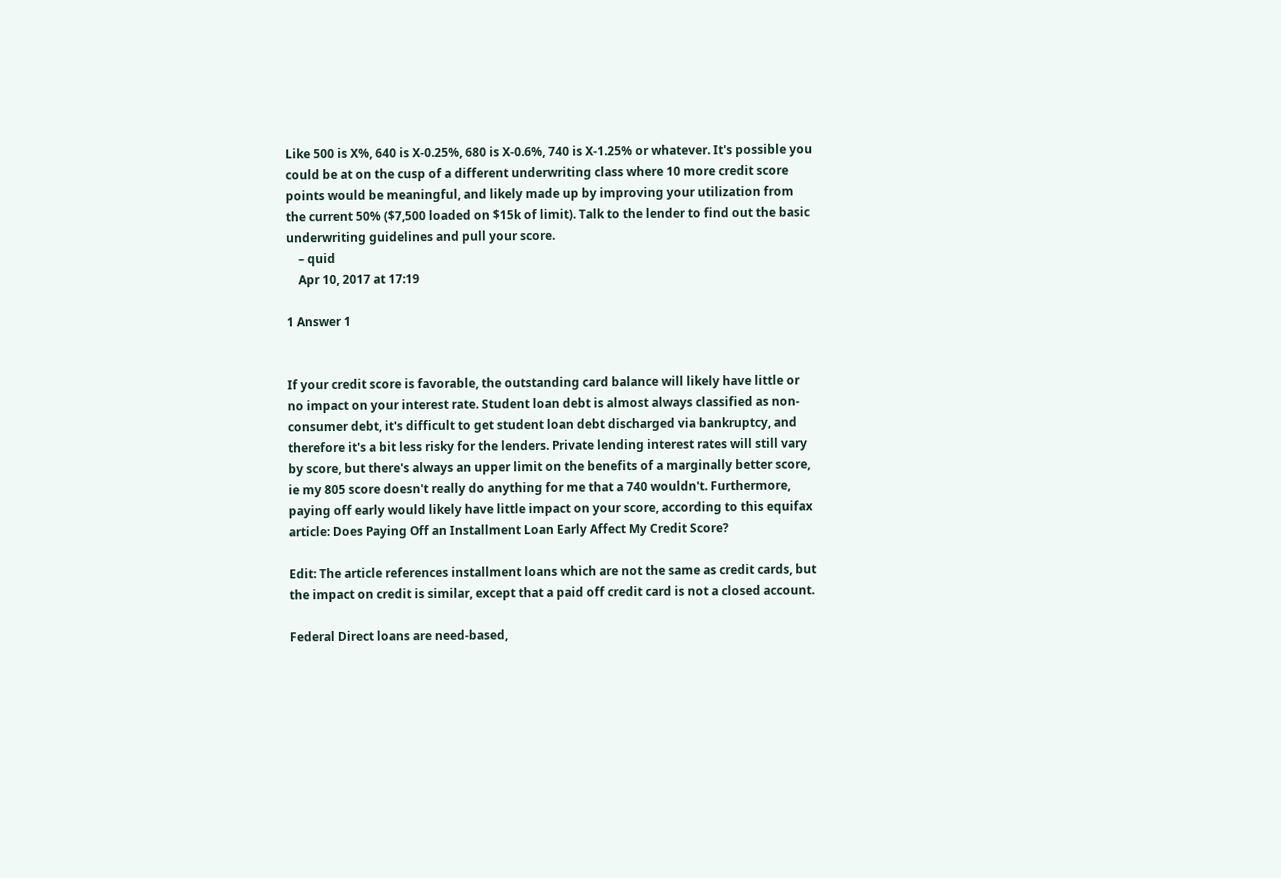Like 500 is X%, 640 is X-0.25%, 680 is X-0.6%, 740 is X-1.25% or whatever. It's possible you could be at on the cusp of a different underwriting class where 10 more credit score points would be meaningful, and likely made up by improving your utilization from the current 50% ($7,500 loaded on $15k of limit). Talk to the lender to find out the basic underwriting guidelines and pull your score.
    – quid
    Apr 10, 2017 at 17:19

1 Answer 1


If your credit score is favorable, the outstanding card balance will likely have little or no impact on your interest rate. Student loan debt is almost always classified as non-consumer debt, it's difficult to get student loan debt discharged via bankruptcy, and therefore it's a bit less risky for the lenders. Private lending interest rates will still vary by score, but there's always an upper limit on the benefits of a marginally better score, ie my 805 score doesn't really do anything for me that a 740 wouldn't. Furthermore, paying off early would likely have little impact on your score, according to this equifax article: Does Paying Off an Installment Loan Early Affect My Credit Score?

Edit: The article references installment loans which are not the same as credit cards, but the impact on credit is similar, except that a paid off credit card is not a closed account.

Federal Direct loans are need-based,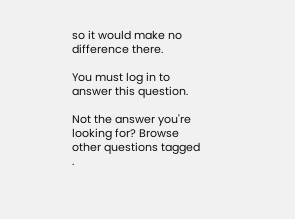so it would make no difference there.

You must log in to answer this question.

Not the answer you're looking for? Browse other questions tagged .